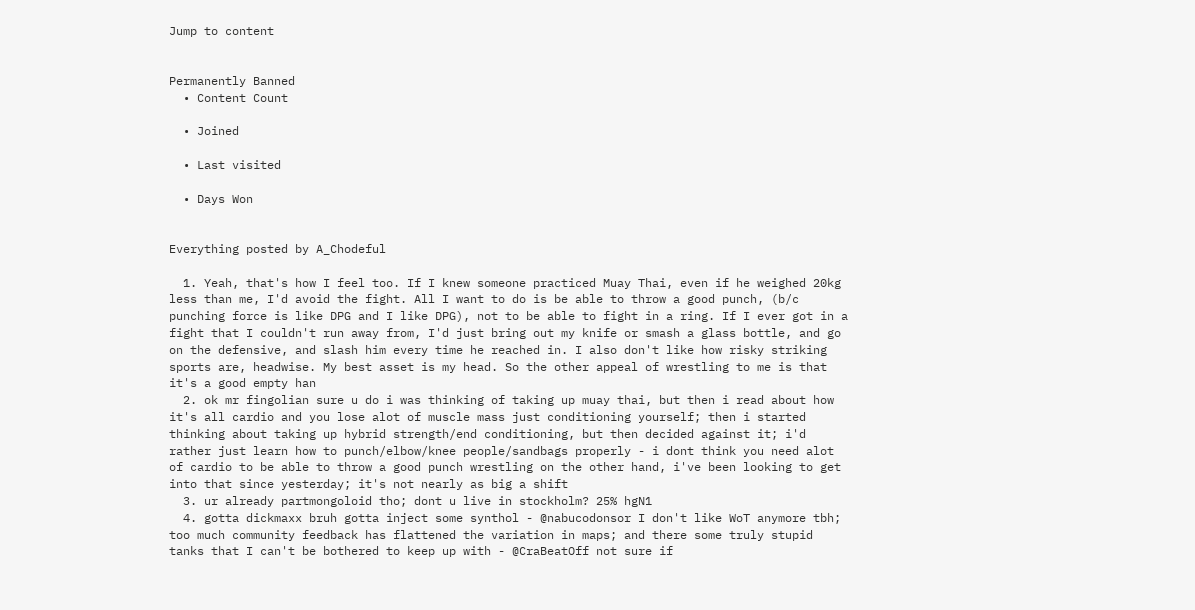Jump to content


Permanently Banned
  • Content Count

  • Joined

  • Last visited

  • Days Won


Everything posted by A_Chodeful

  1. Yeah, that's how I feel too. If I knew someone practiced Muay Thai, even if he weighed 20kg less than me, I'd avoid the fight. All I want to do is be able to throw a good punch, (b/c punching force is like DPG and I like DPG), not to be able to fight in a ring. If I ever got in a fight that I couldn't run away from, I'd just bring out my knife or smash a glass bottle, and go on the defensive, and slash him every time he reached in. I also don't like how risky striking sports are, headwise. My best asset is my head. So the other appeal of wrestling to me is that it's a good empty han
  2. ok mr fingolian sure u do i was thinking of taking up muay thai, but then i read about how it's all cardio and you lose alot of muscle mass just conditioning yourself; then i started thinking about taking up hybrid strength/end conditioning, but then decided against it; i'd rather just learn how to punch/elbow/knee people/sandbags properly - i dont think you need alot of cardio to be able to throw a good punch wrestling on the other hand, i've been looking to get into that since yesterday; it's not nearly as big a shift
  3. ur already partmongoloid tho; dont u live in stockholm? 25% hgN1
  4. gotta dickmaxx bruh gotta inject some synthol - @nabucodonsor I don't like WoT anymore tbh; too much community feedback has flattened the variation in maps; and there some truly stupid tanks that I can't be bothered to keep up with - @CraBeatOff not sure if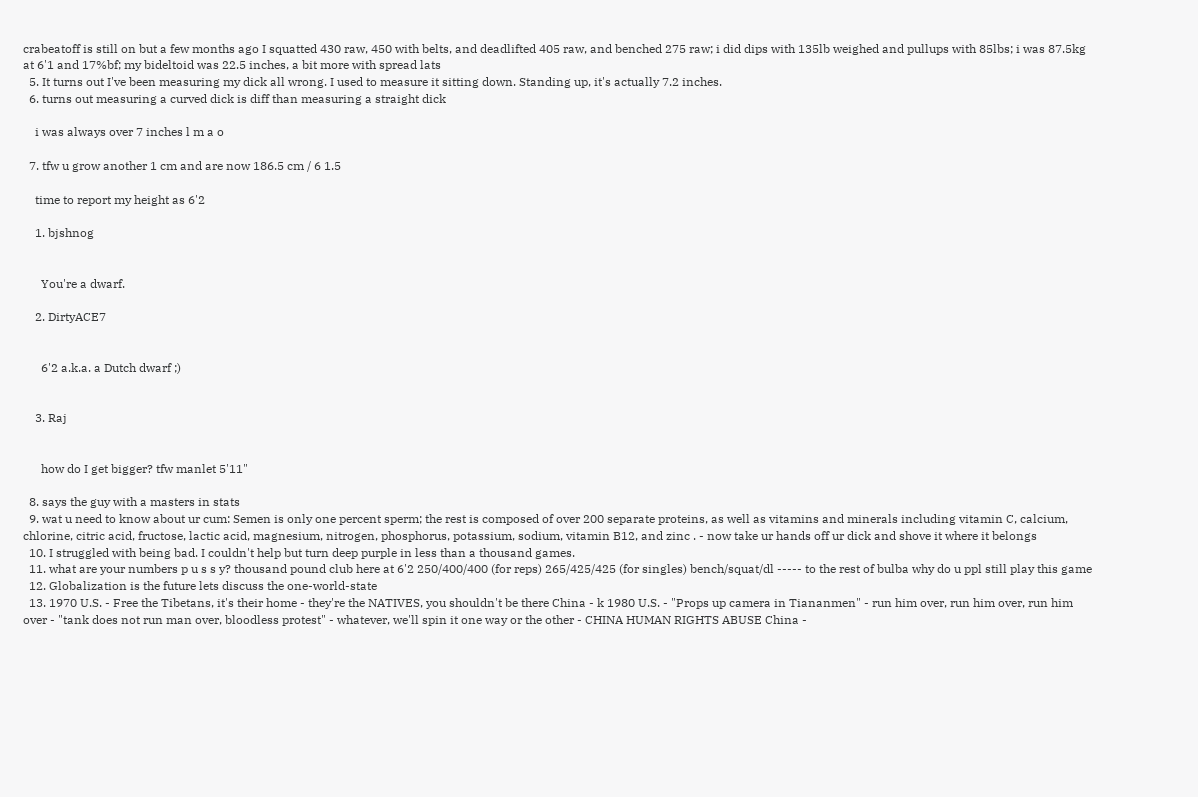crabeatoff is still on but a few months ago I squatted 430 raw, 450 with belts, and deadlifted 405 raw, and benched 275 raw; i did dips with 135lb weighed and pullups with 85lbs; i was 87.5kg at 6'1 and 17%bf; my bideltoid was 22.5 inches, a bit more with spread lats
  5. It turns out I've been measuring my dick all wrong. I used to measure it sitting down. Standing up, it's actually 7.2 inches.
  6. turns out measuring a curved dick is diff than measuring a straight dick

    i was always over 7 inches l m a o

  7. tfw u grow another 1 cm and are now 186.5 cm / 6 1.5

    time to report my height as 6'2

    1. bjshnog


      You're a dwarf.

    2. DirtyACE7


      6'2 a.k.a. a Dutch dwarf ;)


    3. Raj


      how do I get bigger? tfw manlet 5'11"

  8. says the guy with a masters in stats
  9. wat u need to know about ur cum: Semen is only one percent sperm; the rest is composed of over 200 separate proteins, as well as vitamins and minerals including vitamin C, calcium, chlorine, citric acid, fructose, lactic acid, magnesium, nitrogen, phosphorus, potassium, sodium, vitamin B12, and zinc . - now take ur hands off ur dick and shove it where it belongs
  10. I struggled with being bad. I couldn't help but turn deep purple in less than a thousand games.
  11. what are your numbers p u s s y? thousand pound club here at 6'2 250/400/400 (for reps) 265/425/425 (for singles) bench/squat/dl ----- to the rest of bulba why do u ppl still play this game
  12. Globalization is the future lets discuss the one-world-state
  13. 1970 U.S. - Free the Tibetans, it's their home - they're the NATIVES, you shouldn't be there China - k 1980 U.S. - "Props up camera in Tiananmen" - run him over, run him over, run him over - "tank does not run man over, bloodless protest" - whatever, we'll spin it one way or the other - CHINA HUMAN RIGHTS ABUSE China -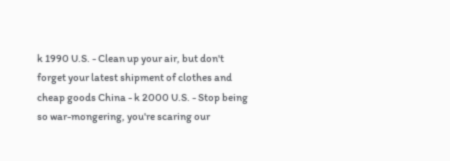k 1990 U.S. - Clean up your air, but don't forget your latest shipment of clothes and cheap goods China - k 2000 U.S. - Stop being so war-mongering, you're scaring our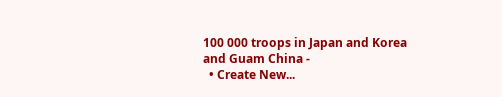100 000 troops in Japan and Korea and Guam China -
  • Create New...